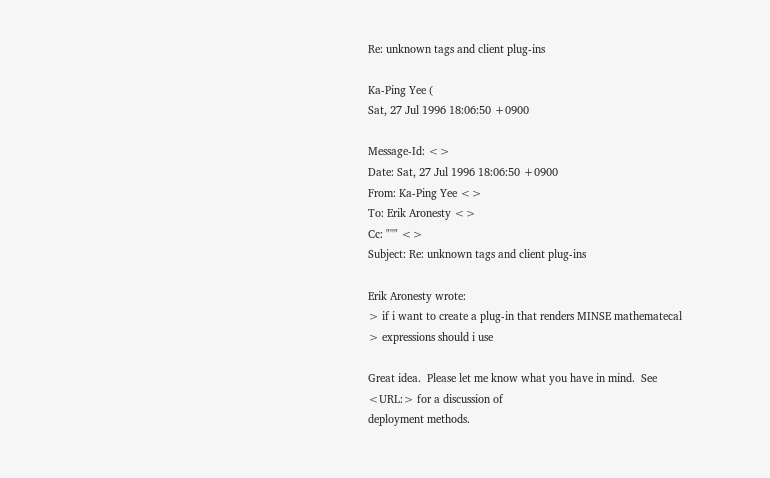Re: unknown tags and client plug-ins

Ka-Ping Yee (
Sat, 27 Jul 1996 18:06:50 +0900

Message-Id: <>
Date: Sat, 27 Jul 1996 18:06:50 +0900
From: Ka-Ping Yee <>
To: Erik Aronesty <>
Cc: "''" <>
Subject: Re: unknown tags and client plug-ins

Erik Aronesty wrote:
> if i want to create a plug-in that renders MINSE mathematecal
> expressions should i use

Great idea.  Please let me know what you have in mind.  See
<URL:> for a discussion of
deployment methods.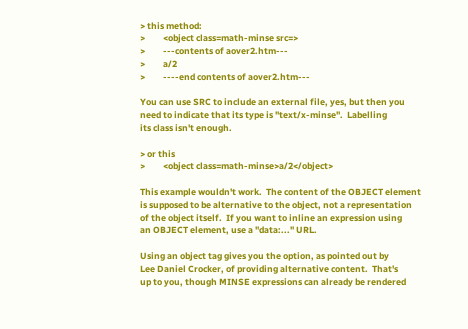> this method:
>         <object class=math-minse src=>
>         ---contents of aover2.htm---
>         a/2
>         ----end contents of aover2.htm---

You can use SRC to include an external file, yes, but then you
need to indicate that its type is "text/x-minse".  Labelling
its class isn't enough.

> or this
>         <object class=math-minse>a/2</object>

This example wouldn't work.  The content of the OBJECT element
is supposed to be alternative to the object, not a representation
of the object itself.  If you want to inline an expression using
an OBJECT element, use a "data:..." URL.

Using an object tag gives you the option, as pointed out by
Lee Daniel Crocker, of providing alternative content.  That's
up to you, though MINSE expressions can already be rendered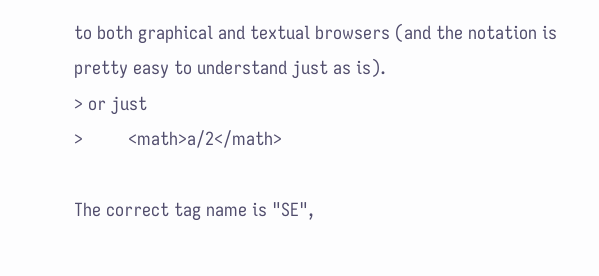to both graphical and textual browsers (and the notation is
pretty easy to understand just as is).
> or just
>         <math>a/2</math>

The correct tag name is "SE",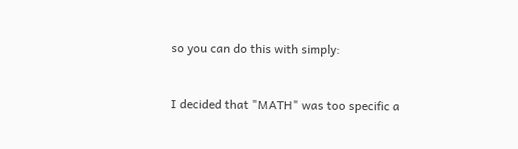so you can do this with simply:


I decided that "MATH" was too specific a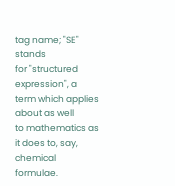tag name; "SE" stands
for "structured expression", a term which applies about as well
to mathematics as it does to, say, chemical formulae.